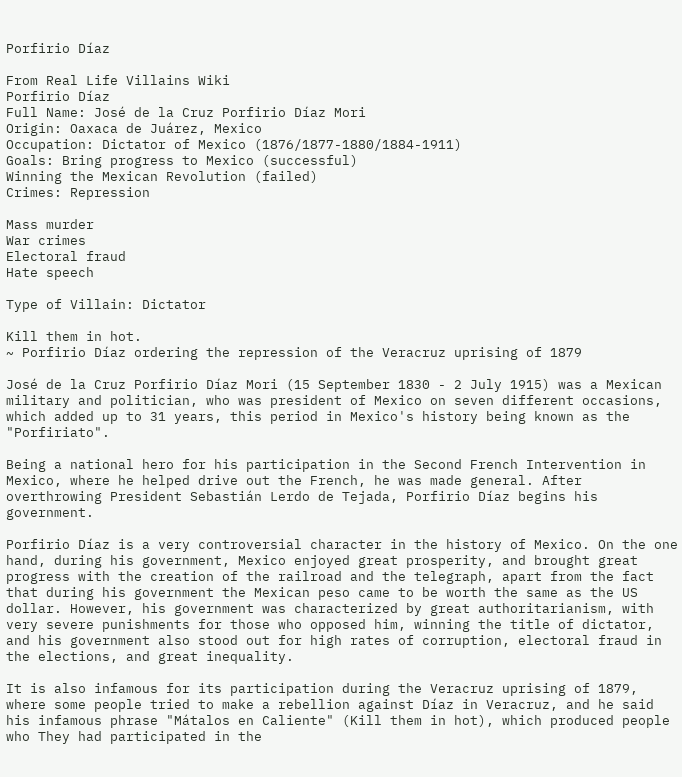Porfirio Díaz

From Real Life Villains Wiki
Porfirio Díaz
Full Name: José de la Cruz Porfirio Díaz Mori
Origin: Oaxaca de Juárez, Mexico
Occupation: Dictator of Mexico (1876/1877-1880/1884-1911)
Goals: Bring progress to Mexico (successful)
Winning the Mexican Revolution (failed)
Crimes: Repression

Mass murder
War crimes
Electoral fraud
Hate speech

Type of Villain: Dictator

Kill them in hot.
~ Porfirio Díaz ordering the repression of the Veracruz uprising of 1879

José de la Cruz Porfirio Díaz Mori (15 September 1830 - 2 July 1915) was a Mexican military and politician, who was president of Mexico on seven different occasions, which added up to 31 years, this period in Mexico's history being known as the "Porfiriato".

Being a national hero for his participation in the Second French Intervention in Mexico, where he helped drive out the French, he was made general. After overthrowing President Sebastián Lerdo de Tejada, Porfirio Díaz begins his government.

Porfirio Díaz is a very controversial character in the history of Mexico. On the one hand, during his government, Mexico enjoyed great prosperity, and brought great progress with the creation of the railroad and the telegraph, apart from the fact that during his government the Mexican peso came to be worth the same as the US dollar. However, his government was characterized by great authoritarianism, with very severe punishments for those who opposed him, winning the title of dictator, and his government also stood out for high rates of corruption, electoral fraud in the elections, and great inequality.

It is also infamous for its participation during the Veracruz uprising of 1879, where some people tried to make a rebellion against Díaz in Veracruz, and he said his infamous phrase "Mátalos en Caliente" (Kill them in hot), which produced people who They had participated in the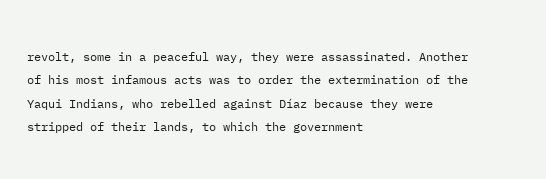revolt, some in a peaceful way, they were assassinated. Another of his most infamous acts was to order the extermination of the Yaqui Indians, who rebelled against Díaz because they were stripped of their lands, to which the government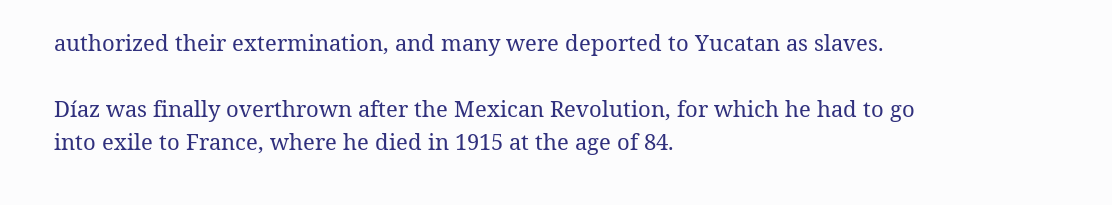authorized their extermination, and many were deported to Yucatan as slaves.

Díaz was finally overthrown after the Mexican Revolution, for which he had to go into exile to France, where he died in 1915 at the age of 84.